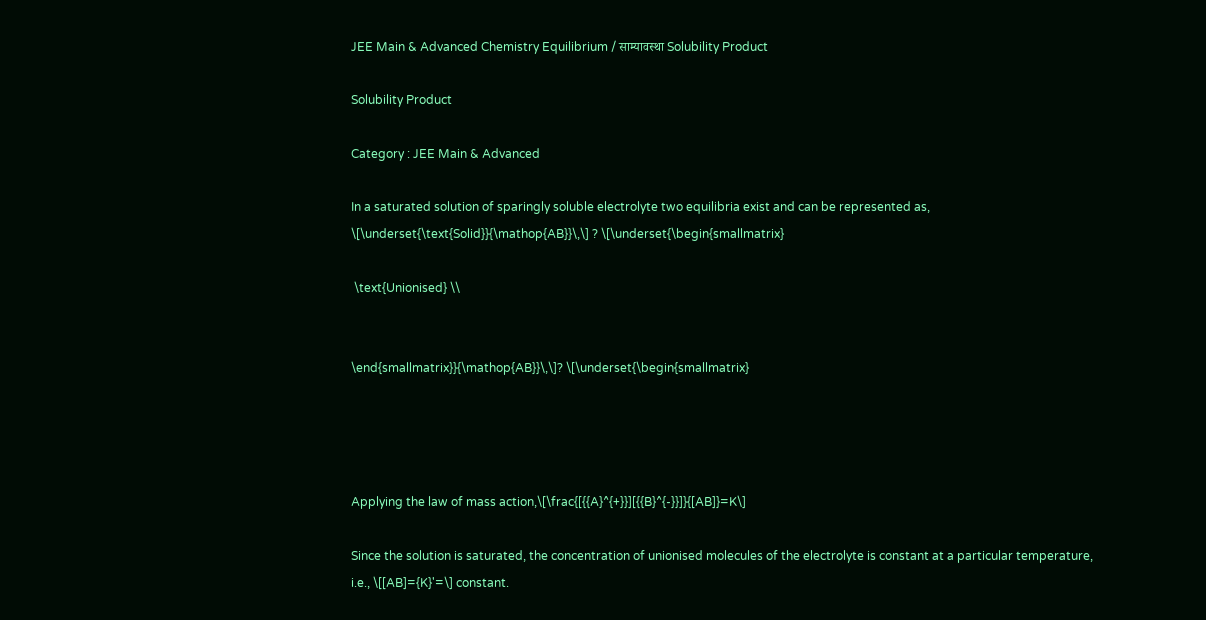JEE Main & Advanced Chemistry Equilibrium / साम्यावस्था Solubility Product

Solubility Product

Category : JEE Main & Advanced

In a saturated solution of sparingly soluble electrolyte two equilibria exist and can be represented as, \[\underset{\text{Solid}}{\mathop{AB}}\,\] ? \[\underset{\begin{smallmatrix}

 \text{Unionised} \\


\end{smallmatrix}}{\mathop{AB}}\,\]? \[\underset{\begin{smallmatrix}




Applying the law of mass action,\[\frac{[{{A}^{+}}][{{B}^{-}}]}{[AB]}=K\]

Since the solution is saturated, the concentration of unionised molecules of the electrolyte is constant at a particular temperature, i.e., \[[AB]={K}'=\] constant.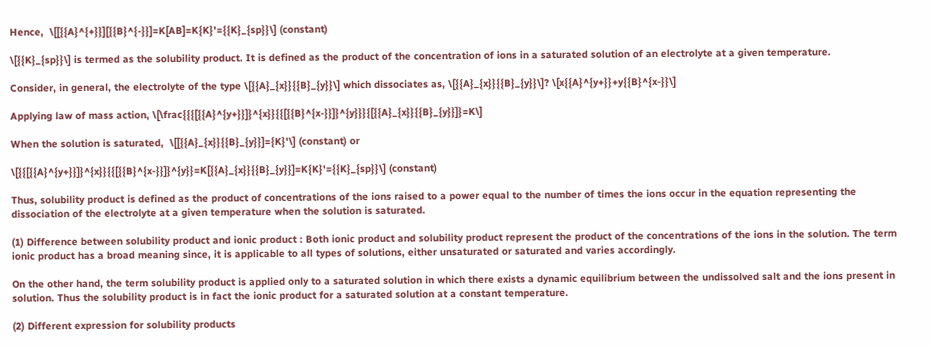Hence,  \[[{{A}^{+}}][{{B}^{-}}]=K[AB]=K{K}'={{K}_{sp}}\] (constant)

\[{{K}_{sp}}\] is termed as the solubility product. It is defined as the product of the concentration of ions in a saturated solution of an electrolyte at a given temperature.

Consider, in general, the electrolyte of the type \[{{A}_{x}}{{B}_{y}}\] which dissociates as, \[{{A}_{x}}{{B}_{y}}\]? \[x{{A}^{y+}}+y{{B}^{x-}}\]

Applying law of mass action, \[\frac{{{[{{A}^{y+}}]}^{x}}{{[{{B}^{x-}}]}^{y}}}{[{{A}_{x}}{{B}_{y}}]}=K\]

When the solution is saturated,  \[[{{A}_{x}}{{B}_{y}}]={K}'\] (constant) or

\[{{[{{A}^{y+}}]}^{x}}{{[{{B}^{x-}}]}^{y}}=K[{{A}_{x}}{{B}_{y}}]=K{K}'={{K}_{sp}}\] (constant)

Thus, solubility product is defined as the product of concentrations of the ions raised to a power equal to the number of times the ions occur in the equation representing the dissociation of the electrolyte at a given temperature when the solution is saturated.

(1) Difference between solubility product and ionic product : Both ionic product and solubility product represent the product of the concentrations of the ions in the solution. The term ionic product has a broad meaning since, it is applicable to all types of solutions, either unsaturated or saturated and varies accordingly.

On the other hand, the term solubility product is applied only to a saturated solution in which there exists a dynamic equilibrium between the undissolved salt and the ions present in solution. Thus the solubility product is in fact the ionic product for a saturated solution at a constant temperature.

(2) Different expression for solubility products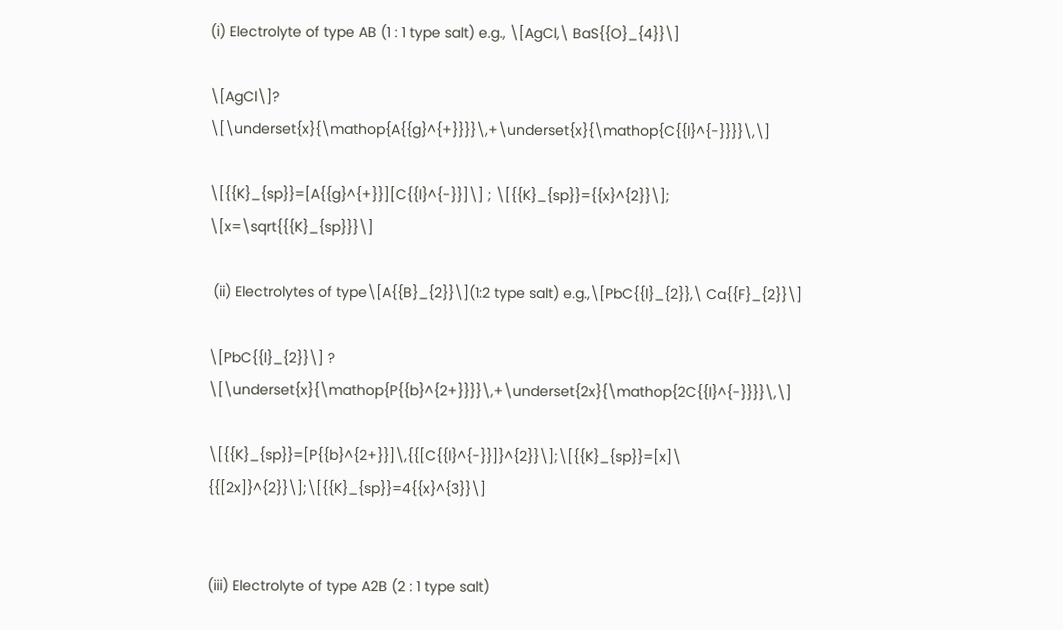(i) Electrolyte of type AB (1 : 1 type salt) e.g., \[AgCl,\ BaS{{O}_{4}}\]

\[AgCl\]? \[\underset{x}{\mathop{A{{g}^{+}}}}\,+\underset{x}{\mathop{C{{l}^{-}}}}\,\]

\[{{K}_{sp}}=[A{{g}^{+}}][C{{l}^{-}}]\] ; \[{{K}_{sp}}={{x}^{2}}\]; \[x=\sqrt{{{K}_{sp}}}\]

 (ii) Electrolytes of type\[A{{B}_{2}}\](1:2 type salt) e.g.,\[PbC{{l}_{2}},\ Ca{{F}_{2}}\]

\[PbC{{l}_{2}}\] ? \[\underset{x}{\mathop{P{{b}^{2+}}}}\,+\underset{2x}{\mathop{2C{{l}^{-}}}}\,\]

\[{{K}_{sp}}=[P{{b}^{2+}}]\,{{[C{{l}^{-}}]}^{2}}\];\[{{K}_{sp}}=[x]\ {{[2x]}^{2}}\];\[{{K}_{sp}}=4{{x}^{3}}\]


(iii) Electrolyte of type A2B (2 : 1 type salt)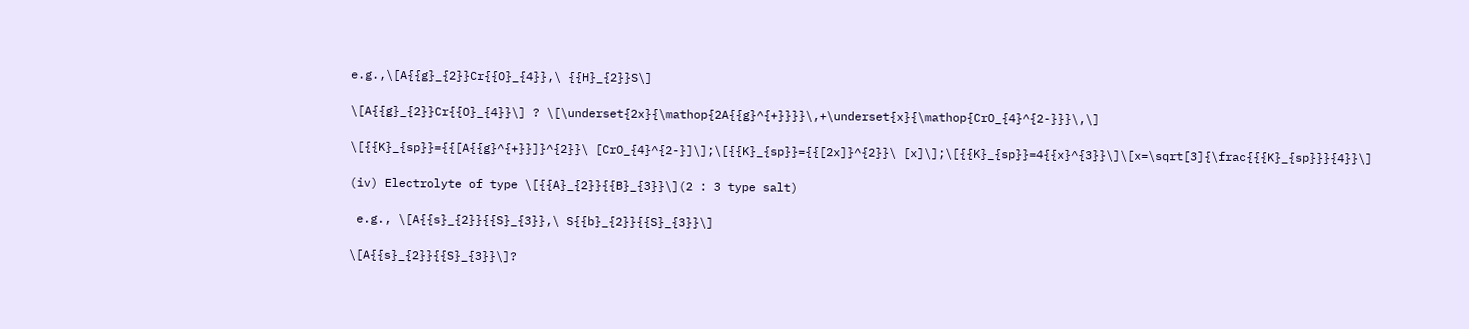e.g.,\[A{{g}_{2}}Cr{{O}_{4}},\ {{H}_{2}}S\]

\[A{{g}_{2}}Cr{{O}_{4}}\] ? \[\underset{2x}{\mathop{2A{{g}^{+}}}}\,+\underset{x}{\mathop{CrO_{4}^{2-}}}\,\]

\[{{K}_{sp}}={{[A{{g}^{+}}]}^{2}}\ [CrO_{4}^{2-}]\];\[{{K}_{sp}}={{[2x]}^{2}}\ [x]\];\[{{K}_{sp}}=4{{x}^{3}}\]\[x=\sqrt[3]{\frac{{{K}_{sp}}}{4}}\]

(iv) Electrolyte of type \[{{A}_{2}}{{B}_{3}}\](2 : 3 type salt)

 e.g., \[A{{s}_{2}}{{S}_{3}},\ S{{b}_{2}}{{S}_{3}}\]

\[A{{s}_{2}}{{S}_{3}}\]?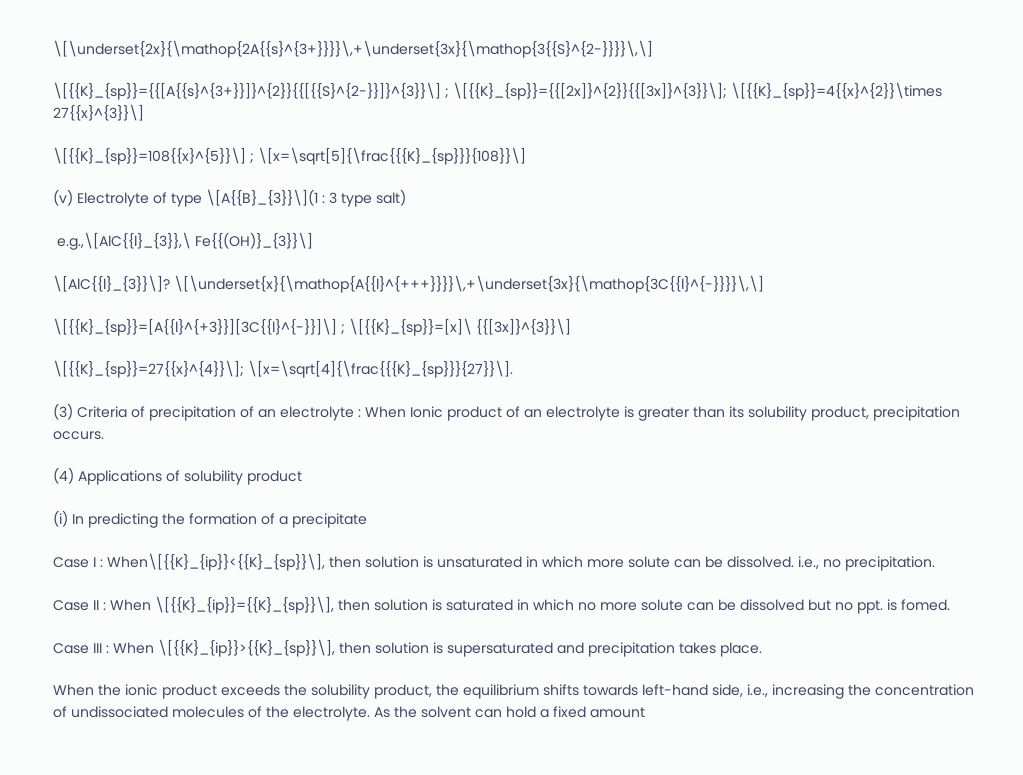\[\underset{2x}{\mathop{2A{{s}^{3+}}}}\,+\underset{3x}{\mathop{3{{S}^{2-}}}}\,\]

\[{{K}_{sp}}={{[A{{s}^{3+}}]}^{2}}{{[{{S}^{2-}}]}^{3}}\] ; \[{{K}_{sp}}={{[2x]}^{2}}{{[3x]}^{3}}\]; \[{{K}_{sp}}=4{{x}^{2}}\times 27{{x}^{3}}\]

\[{{K}_{sp}}=108{{x}^{5}}\] ; \[x=\sqrt[5]{\frac{{{K}_{sp}}}{108}}\]

(v) Electrolyte of type \[A{{B}_{3}}\](1 : 3 type salt)

 e.g.,\[AlC{{l}_{3}},\ Fe{{(OH)}_{3}}\]

\[AlC{{l}_{3}}\]? \[\underset{x}{\mathop{A{{l}^{+++}}}}\,+\underset{3x}{\mathop{3C{{l}^{-}}}}\,\]

\[{{K}_{sp}}=[A{{l}^{+3}}][3C{{l}^{-}}]\] ; \[{{K}_{sp}}=[x]\ {{[3x]}^{3}}\]

\[{{K}_{sp}}=27{{x}^{4}}\]; \[x=\sqrt[4]{\frac{{{K}_{sp}}}{27}}\].

(3) Criteria of precipitation of an electrolyte : When Ionic product of an electrolyte is greater than its solubility product, precipitation occurs.

(4) Applications of solubility product

(i) In predicting the formation of a precipitate

Case I : When\[{{K}_{ip}}<{{K}_{sp}}\], then solution is unsaturated in which more solute can be dissolved. i.e., no precipitation.

Case II : When \[{{K}_{ip}}={{K}_{sp}}\], then solution is saturated in which no more solute can be dissolved but no ppt. is fomed.

Case III : When \[{{K}_{ip}}>{{K}_{sp}}\], then solution is supersaturated and precipitation takes place.

When the ionic product exceeds the solubility product, the equilibrium shifts towards left-hand side, i.e., increasing the concentration of undissociated molecules of the electrolyte. As the solvent can hold a fixed amount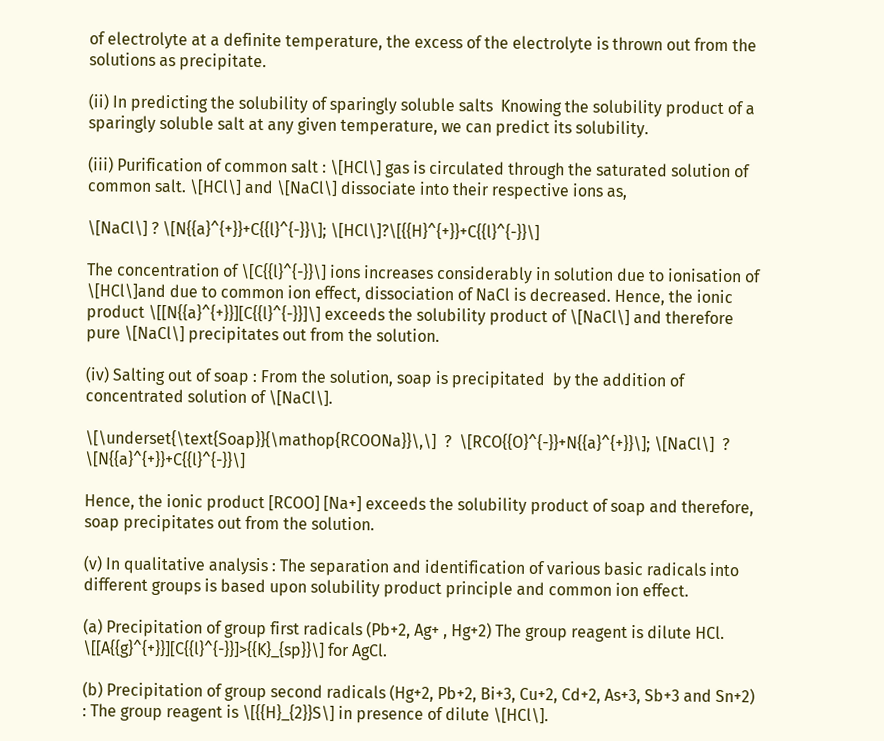of electrolyte at a definite temperature, the excess of the electrolyte is thrown out from the solutions as precipitate.

(ii) In predicting the solubility of sparingly soluble salts  Knowing the solubility product of a sparingly soluble salt at any given temperature, we can predict its solubility.

(iii) Purification of common salt : \[HCl\] gas is circulated through the saturated solution of common salt. \[HCl\] and \[NaCl\] dissociate into their respective ions as,

\[NaCl\] ? \[N{{a}^{+}}+C{{l}^{-}}\]; \[HCl\]?\[{{H}^{+}}+C{{l}^{-}}\]

The concentration of \[C{{l}^{-}}\] ions increases considerably in solution due to ionisation of \[HCl\]and due to common ion effect, dissociation of NaCl is decreased. Hence, the ionic product \[[N{{a}^{+}}][C{{l}^{-}}]\] exceeds the solubility product of \[NaCl\] and therefore pure \[NaCl\] precipitates out from the solution.

(iv) Salting out of soap : From the solution, soap is precipitated  by the addition of concentrated solution of \[NaCl\].

\[\underset{\text{Soap}}{\mathop{RCOONa}}\,\]  ?  \[RCO{{O}^{-}}+N{{a}^{+}}\]; \[NaCl\]  ?  \[N{{a}^{+}}+C{{l}^{-}}\]

Hence, the ionic product [RCOO] [Na+] exceeds the solubility product of soap and therefore, soap precipitates out from the solution.

(v) In qualitative analysis : The separation and identification of various basic radicals into different groups is based upon solubility product principle and common ion effect.

(a) Precipitation of group first radicals (Pb+2, Ag+ , Hg+2) The group reagent is dilute HCl. \[[A{{g}^{+}}][C{{l}^{-}}]>{{K}_{sp}}\] for AgCl.

(b) Precipitation of group second radicals (Hg+2, Pb+2, Bi+3, Cu+2, Cd+2, As+3, Sb+3 and Sn+2) : The group reagent is \[{{H}_{2}}S\] in presence of dilute \[HCl\].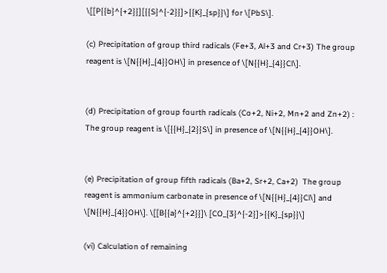\[[P{{b}^{+2}}][{{S}^{-2}}]>{{K}_{sp}}\] for \[PbS\].

(c) Precipitation of group third radicals (Fe+3, Al+3 and Cr+3) The group reagent is \[N{{H}_{4}}OH\] in presence of \[N{{H}_{4}}Cl\].


(d) Precipitation of group fourth radicals (Co+2, Ni+2, Mn+2 and Zn+2) : The group reagent is \[{{H}_{2}}S\] in presence of \[N{{H}_{4}}OH\].


(e) Precipitation of group fifth radicals (Ba+2, Sr+2, Ca+2)  The group reagent is ammonium carbonate in presence of \[N{{H}_{4}}Cl\] and \[N{{H}_{4}}OH\]. \[[B{{a}^{+2}}]\ [CO_{3}^{-2}]>{{K}_{sp}}\]

(vi) Calculation of remaining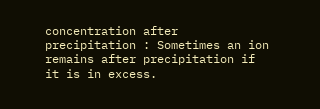concentration after precipitation : Sometimes an ion remains after precipitation if it is in excess.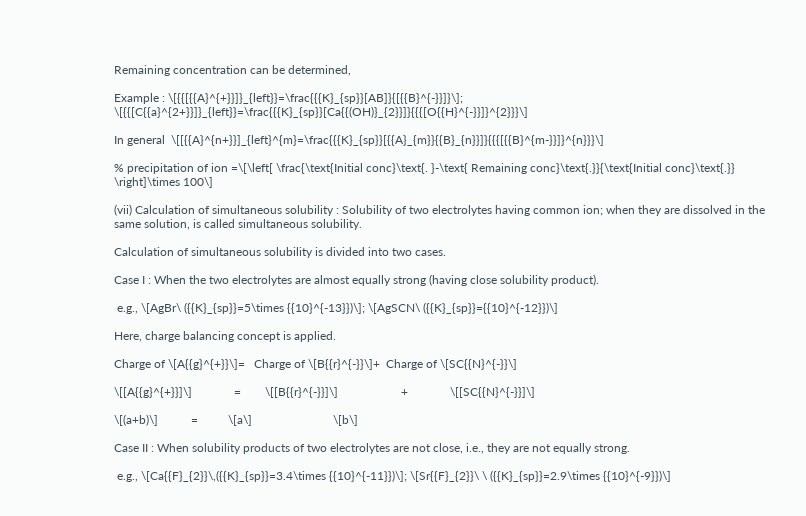Remaining concentration can be determined,

Example : \[{{[{{A}^{+}}]}_{left}}=\frac{{{K}_{sp}}[AB]}{[{{B}^{-}}]}\]; \[{{[C{{a}^{2+}}]}_{left}}=\frac{{{K}_{sp}}[Ca{{(OH)}_{2}}]}{{{[O{{H}^{-}}]}^{2}}}\]

In general  \[[{{A}^{n+}}]_{left}^{m}=\frac{{{K}_{sp}}[{{A}_{m}}{{B}_{n}}]}{{{[{{B}^{m-}}]}^{n}}}\]

% precipitation of ion =\[\left[ \frac{\text{Initial conc}\text{. }-\text{ Remaining conc}\text{.}}{\text{Initial conc}\text{.}} \right]\times 100\]

(vii) Calculation of simultaneous solubility : Solubility of two electrolytes having common ion; when they are dissolved in the same solution, is called simultaneous solubility.

Calculation of simultaneous solubility is divided into two cases.

Case I : When the two electrolytes are almost equally strong (having close solubility product).

 e.g., \[AgBr\ ({{K}_{sp}}=5\times {{10}^{-13}})\]; \[AgSCN\ ({{K}_{sp}}={{10}^{-12}})\]

Here, charge balancing concept is applied.

Charge of \[A{{g}^{+}}\]=   Charge of \[B{{r}^{-}}\]+  Charge of \[SC{{N}^{-}}\]

\[[A{{g}^{+}}]\]              =        \[[B{{r}^{-}}]\]                     +              \[[SC{{N}^{-}}]\]

\[(a+b)\]           =          \[a\]                           \[b\]

Case II : When solubility products of two electrolytes are not close, i.e., they are not equally strong.

 e.g., \[Ca{{F}_{2}}\,({{K}_{sp}}=3.4\times {{10}^{-11}})\]; \[Sr{{F}_{2}}\ \ ({{K}_{sp}}=2.9\times {{10}^{-9}})\]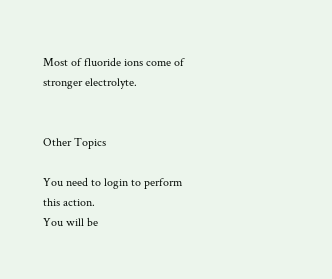Most of fluoride ions come of stronger electrolyte.


Other Topics

You need to login to perform this action.
You will be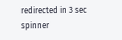redirected in 3 sec spinner